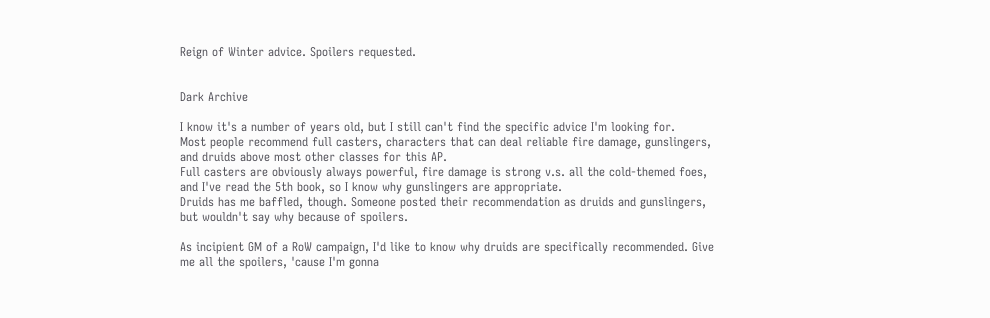Reign of Winter advice. Spoilers requested.


Dark Archive

I know it's a number of years old, but I still can't find the specific advice I'm looking for.
Most people recommend full casters, characters that can deal reliable fire damage, gunslingers, and druids above most other classes for this AP.
Full casters are obviously always powerful, fire damage is strong v.s. all the cold-themed foes, and I've read the 5th book, so I know why gunslingers are appropriate.
Druids has me baffled, though. Someone posted their recommendation as druids and gunslingers, but wouldn't say why because of spoilers.

As incipient GM of a RoW campaign, I'd like to know why druids are specifically recommended. Give me all the spoilers, 'cause I'm gonna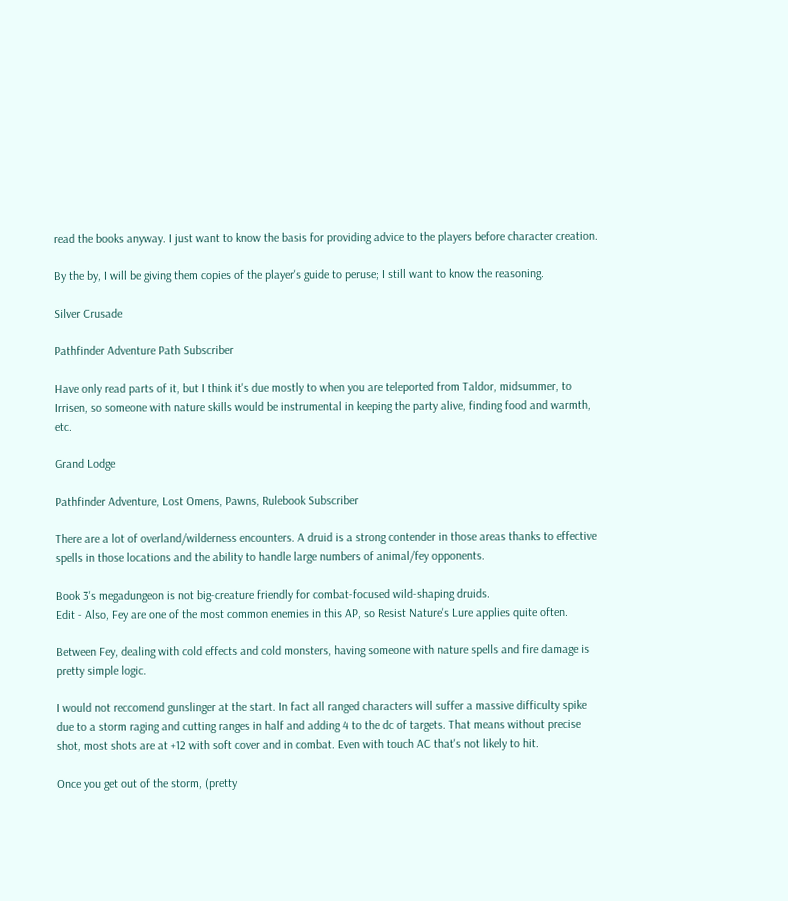read the books anyway. I just want to know the basis for providing advice to the players before character creation.

By the by, I will be giving them copies of the player's guide to peruse; I still want to know the reasoning.

Silver Crusade

Pathfinder Adventure Path Subscriber

Have only read parts of it, but I think it's due mostly to when you are teleported from Taldor, midsummer, to Irrisen, so someone with nature skills would be instrumental in keeping the party alive, finding food and warmth, etc.

Grand Lodge

Pathfinder Adventure, Lost Omens, Pawns, Rulebook Subscriber

There are a lot of overland/wilderness encounters. A druid is a strong contender in those areas thanks to effective spells in those locations and the ability to handle large numbers of animal/fey opponents.

Book 3's megadungeon is not big-creature friendly for combat-focused wild-shaping druids.
Edit - Also, Fey are one of the most common enemies in this AP, so Resist Nature's Lure applies quite often.

Between Fey, dealing with cold effects and cold monsters, having someone with nature spells and fire damage is pretty simple logic.

I would not reccomend gunslinger at the start. In fact all ranged characters will suffer a massive difficulty spike due to a storm raging and cutting ranges in half and adding 4 to the dc of targets. That means without precise shot, most shots are at +12 with soft cover and in combat. Even with touch AC that's not likely to hit.

Once you get out of the storm, (pretty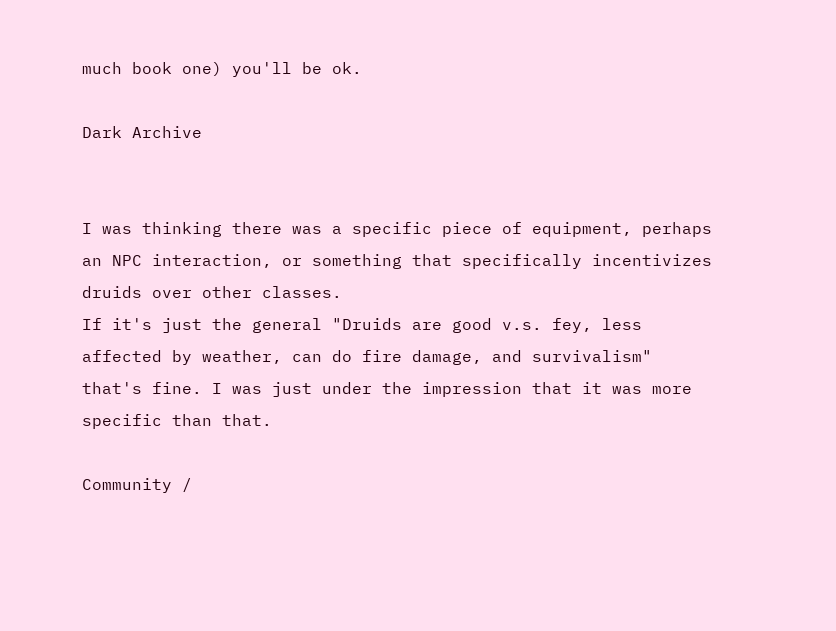much book one) you'll be ok.

Dark Archive


I was thinking there was a specific piece of equipment, perhaps an NPC interaction, or something that specifically incentivizes druids over other classes.
If it's just the general "Druids are good v.s. fey, less affected by weather, can do fire damage, and survivalism" that's fine. I was just under the impression that it was more specific than that.

Community /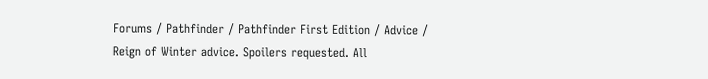Forums / Pathfinder / Pathfinder First Edition / Advice / Reign of Winter advice. Spoilers requested. All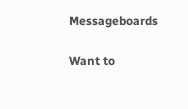Messageboards

Want to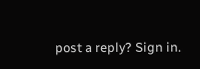post a reply? Sign in.